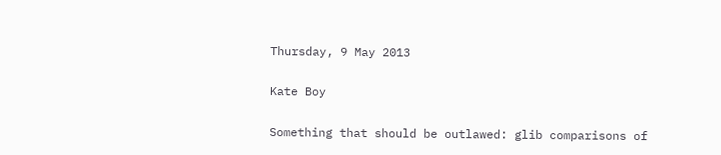Thursday, 9 May 2013

Kate Boy

Something that should be outlawed: glib comparisons of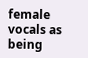female vocals as being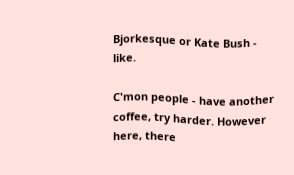Bjorkesque or Kate Bush - like.

C'mon people - have another coffee, try harder. However here, there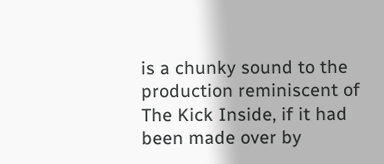is a chunky sound to the production reminiscent of The Kick Inside, if it had been made over by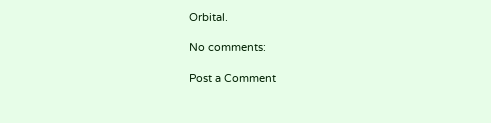Orbital.

No comments:

Post a Comment